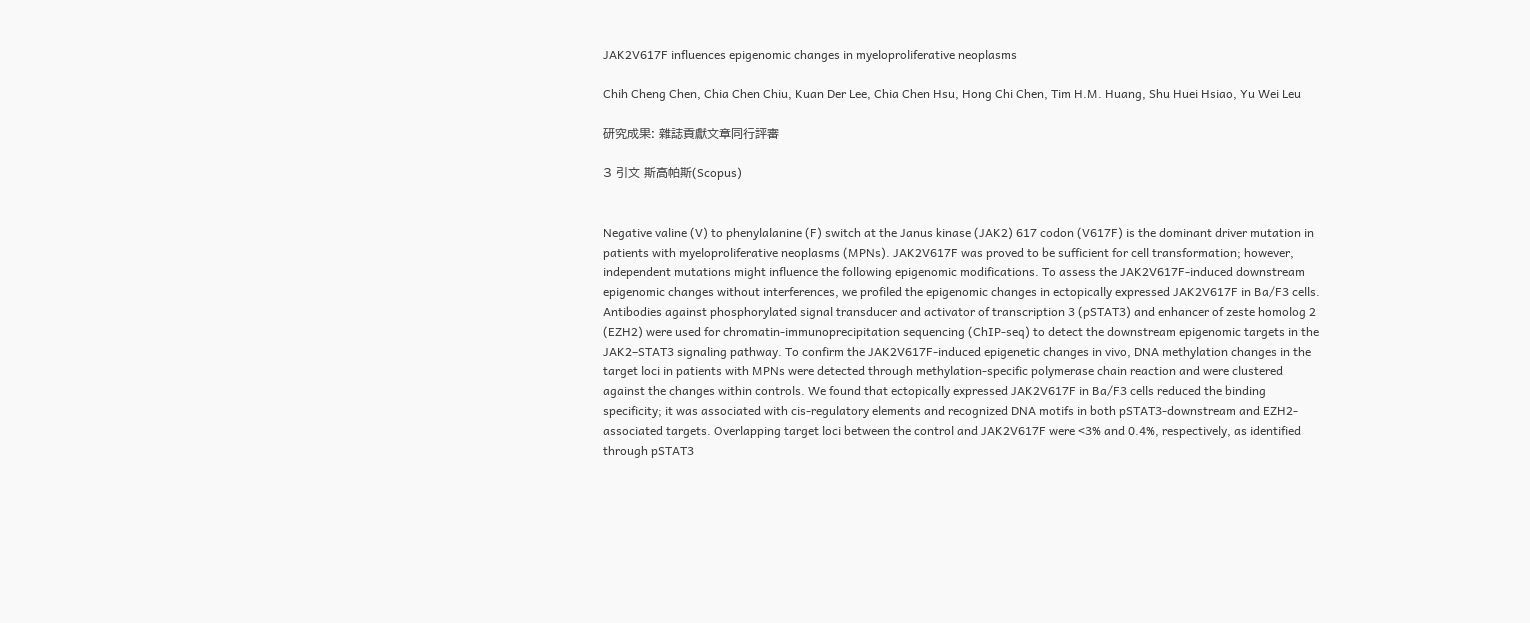JAK2V617F influences epigenomic changes in myeloproliferative neoplasms

Chih Cheng Chen, Chia Chen Chiu, Kuan Der Lee, Chia Chen Hsu, Hong Chi Chen, Tim H.M. Huang, Shu Huei Hsiao, Yu Wei Leu

研究成果: 雜誌貢獻文章同行評審

3 引文 斯高帕斯(Scopus)


Negative valine (V) to phenylalanine (F) switch at the Janus kinase (JAK2) 617 codon (V617F) is the dominant driver mutation in patients with myeloproliferative neoplasms (MPNs). JAK2V617F was proved to be sufficient for cell transformation; however, independent mutations might influence the following epigenomic modifications. To assess the JAK2V617F-induced downstream epigenomic changes without interferences, we profiled the epigenomic changes in ectopically expressed JAK2V617F in Ba/F3 cells. Antibodies against phosphorylated signal transducer and activator of transcription 3 (pSTAT3) and enhancer of zeste homolog 2 (EZH2) were used for chromatin-immunoprecipitation sequencing (ChIP-seq) to detect the downstream epigenomic targets in the JAK2–STAT3 signaling pathway. To confirm the JAK2V617F-induced epigenetic changes in vivo, DNA methylation changes in the target loci in patients with MPNs were detected through methylation-specific polymerase chain reaction and were clustered against the changes within controls. We found that ectopically expressed JAK2V617F in Ba/F3 cells reduced the binding specificity; it was associated with cis-regulatory elements and recognized DNA motifs in both pSTAT3-downstream and EZH2-associated targets. Overlapping target loci between the control and JAK2V617F were <3% and 0.4%, respectively, as identified through pSTAT3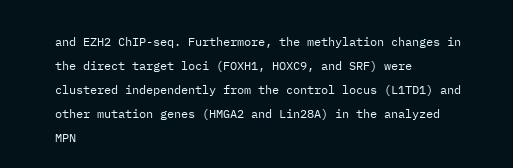and EZH2 ChIP-seq. Furthermore, the methylation changes in the direct target loci (FOXH1, HOXC9, and SRF) were clustered independently from the control locus (L1TD1) and other mutation genes (HMGA2 and Lin28A) in the analyzed MPN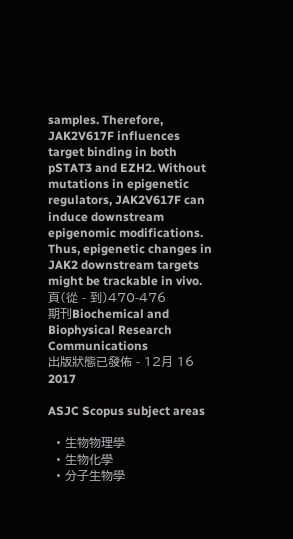samples. Therefore, JAK2V617F influences target binding in both pSTAT3 and EZH2. Without mutations in epigenetic regulators, JAK2V617F can induce downstream epigenomic modifications. Thus, epigenetic changes in JAK2 downstream targets might be trackable in vivo.
頁(從 - 到)470-476
期刊Biochemical and Biophysical Research Communications
出版狀態已發佈 - 12月 16 2017

ASJC Scopus subject areas

  • 生物物理學
  • 生物化學
  • 分子生物學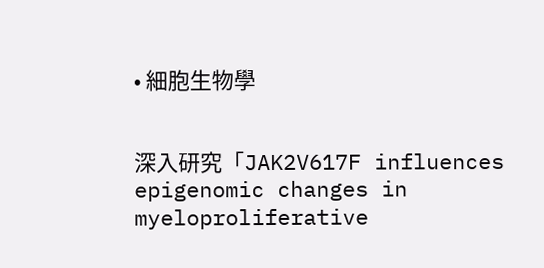• 細胞生物學


深入研究「JAK2V617F influences epigenomic changes in myeloproliferative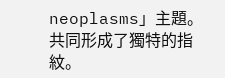neoplasms」主題。共同形成了獨特的指紋。